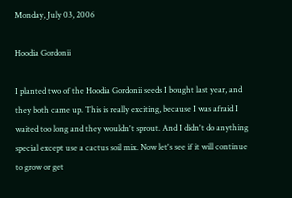Monday, July 03, 2006

Hoodia Gordonii

I planted two of the Hoodia Gordonii seeds I bought last year, and they both came up. This is really exciting, because I was afraid I waited too long and they wouldn't sprout. And I didn't do anything special except use a cactus soil mix. Now let's see if it will continue to grow or get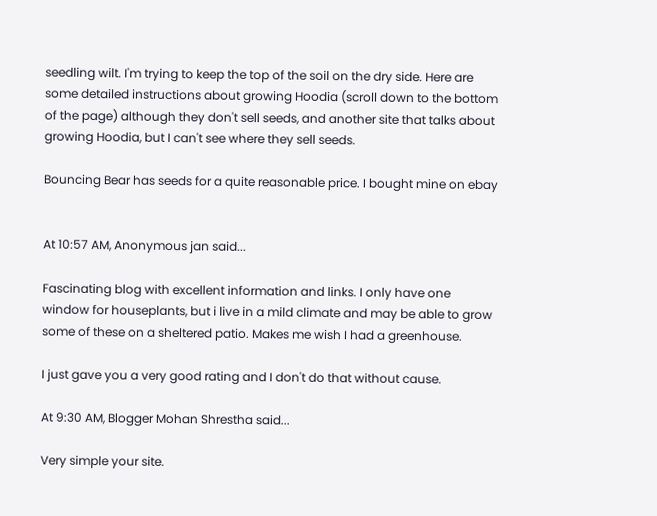seedling wilt. I'm trying to keep the top of the soil on the dry side. Here are some detailed instructions about growing Hoodia (scroll down to the bottom of the page) although they don't sell seeds, and another site that talks about growing Hoodia, but I can't see where they sell seeds.

Bouncing Bear has seeds for a quite reasonable price. I bought mine on ebay


At 10:57 AM, Anonymous jan said...

Fascinating blog with excellent information and links. I only have one window for houseplants, but i live in a mild climate and may be able to grow some of these on a sheltered patio. Makes me wish I had a greenhouse.

I just gave you a very good rating and I don't do that without cause.

At 9:30 AM, Blogger Mohan Shrestha said...

Very simple your site.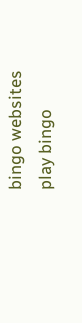bingo websites
play bingo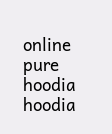online
pure hoodia
hoodia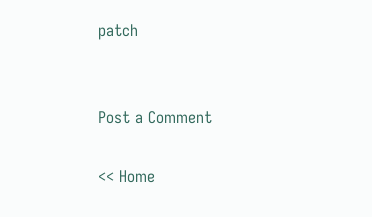patch


Post a Comment

<< Home